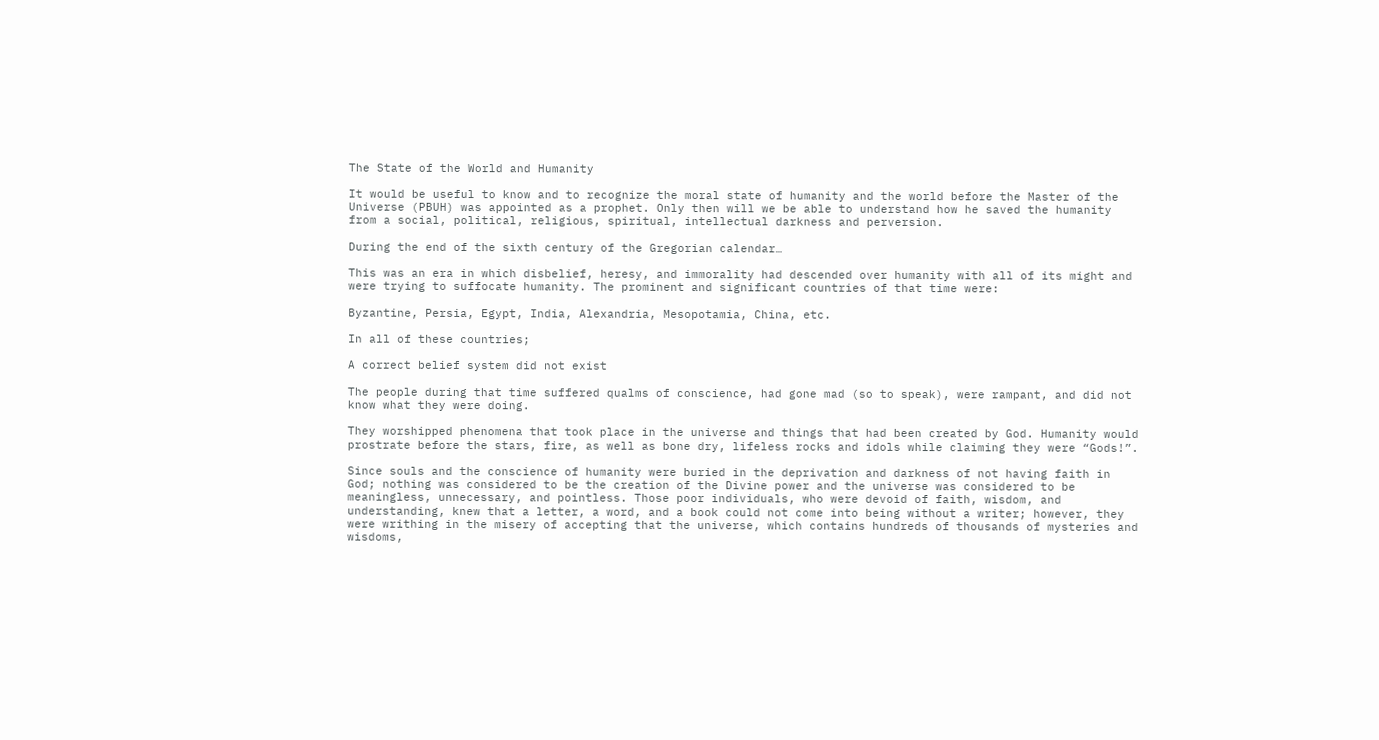The State of the World and Humanity

It would be useful to know and to recognize the moral state of humanity and the world before the Master of the Universe (PBUH) was appointed as a prophet. Only then will we be able to understand how he saved the humanity from a social, political, religious, spiritual, intellectual darkness and perversion.

During the end of the sixth century of the Gregorian calendar…

This was an era in which disbelief, heresy, and immorality had descended over humanity with all of its might and were trying to suffocate humanity. The prominent and significant countries of that time were:

Byzantine, Persia, Egypt, India, Alexandria, Mesopotamia, China, etc.

In all of these countries;

A correct belief system did not exist

The people during that time suffered qualms of conscience, had gone mad (so to speak), were rampant, and did not know what they were doing.

They worshipped phenomena that took place in the universe and things that had been created by God. Humanity would prostrate before the stars, fire, as well as bone dry, lifeless rocks and idols while claiming they were “Gods!”.

Since souls and the conscience of humanity were buried in the deprivation and darkness of not having faith in God; nothing was considered to be the creation of the Divine power and the universe was considered to be meaningless, unnecessary, and pointless. Those poor individuals, who were devoid of faith, wisdom, and understanding, knew that a letter, a word, and a book could not come into being without a writer; however, they were writhing in the misery of accepting that the universe, which contains hundreds of thousands of mysteries and wisdoms,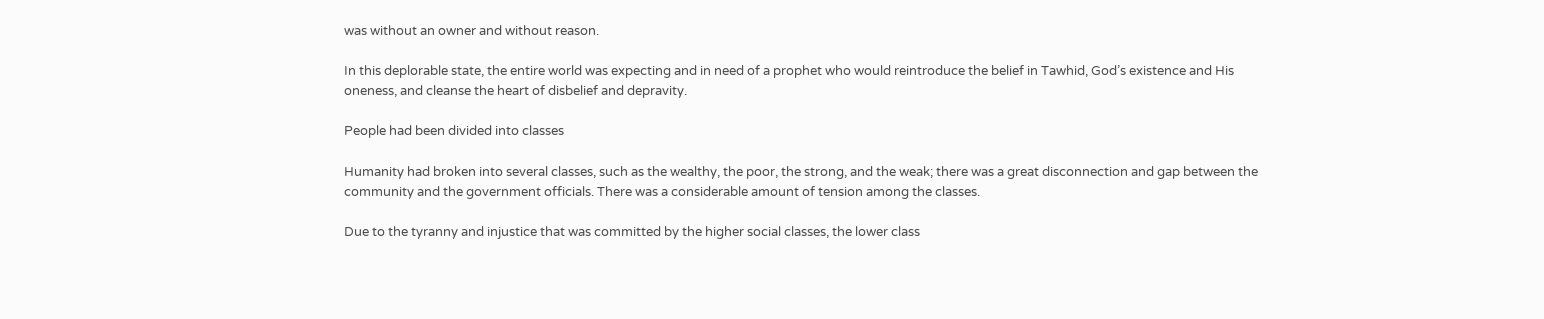was without an owner and without reason.

In this deplorable state, the entire world was expecting and in need of a prophet who would reintroduce the belief in Tawhid, God’s existence and His oneness, and cleanse the heart of disbelief and depravity.

People had been divided into classes

Humanity had broken into several classes, such as the wealthy, the poor, the strong, and the weak; there was a great disconnection and gap between the community and the government officials. There was a considerable amount of tension among the classes.

Due to the tyranny and injustice that was committed by the higher social classes, the lower class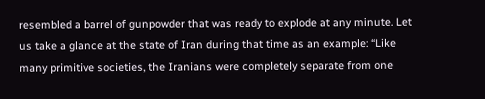resembled a barrel of gunpowder that was ready to explode at any minute. Let us take a glance at the state of Iran during that time as an example: “Like many primitive societies, the Iranians were completely separate from one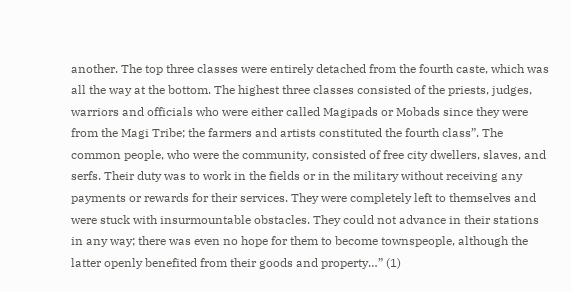another. The top three classes were entirely detached from the fourth caste, which was all the way at the bottom. The highest three classes consisted of the priests, judges, warriors and officials who were either called Magipads or Mobads since they were from the Magi Tribe; the farmers and artists constituted the fourth class”. The common people, who were the community, consisted of free city dwellers, slaves, and serfs. Their duty was to work in the fields or in the military without receiving any payments or rewards for their services. They were completely left to themselves and were stuck with insurmountable obstacles. They could not advance in their stations in any way; there was even no hope for them to become townspeople, although the latter openly benefited from their goods and property…” (1)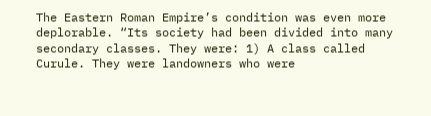The Eastern Roman Empire’s condition was even more deplorable. “Its society had been divided into many secondary classes. They were: 1) A class called Curule. They were landowners who were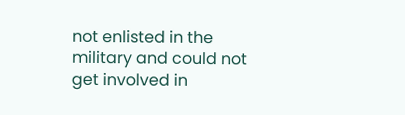not enlisted in the military and could not get involved in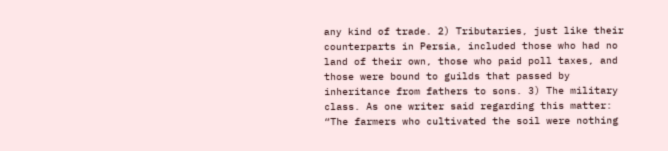any kind of trade. 2) Tributaries, just like their counterparts in Persia, included those who had no land of their own, those who paid poll taxes, and those were bound to guilds that passed by inheritance from fathers to sons. 3) The military class. As one writer said regarding this matter: “The farmers who cultivated the soil were nothing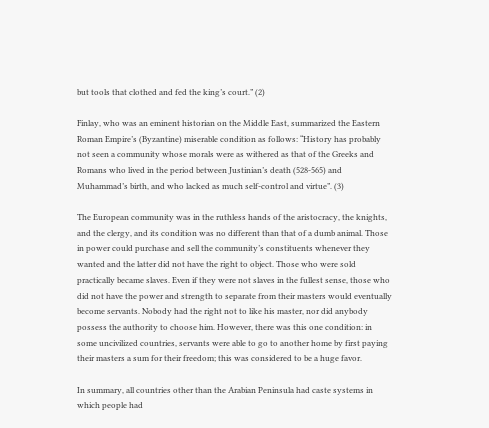but tools that clothed and fed the king’s court.” (2)

Finlay, who was an eminent historian on the Middle East, summarized the Eastern Roman Empire’s (Byzantine) miserable condition as follows: “History has probably not seen a community whose morals were as withered as that of the Greeks and Romans who lived in the period between Justinian’s death (528-565) and Muhammad’s birth, and who lacked as much self-control and virtue”. (3)

The European community was in the ruthless hands of the aristocracy, the knights, and the clergy, and its condition was no different than that of a dumb animal. Those in power could purchase and sell the community’s constituents whenever they wanted and the latter did not have the right to object. Those who were sold practically became slaves. Even if they were not slaves in the fullest sense, those who did not have the power and strength to separate from their masters would eventually become servants. Nobody had the right not to like his master, nor did anybody possess the authority to choose him. However, there was this one condition: in some uncivilized countries, servants were able to go to another home by first paying their masters a sum for their freedom; this was considered to be a huge favor.

In summary, all countries other than the Arabian Peninsula had caste systems in which people had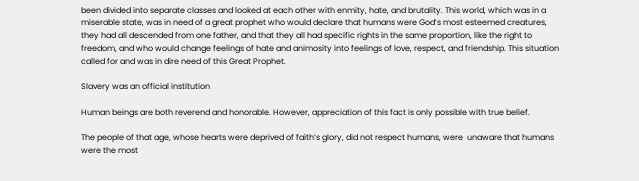been divided into separate classes and looked at each other with enmity, hate, and brutality. This world, which was in a miserable state, was in need of a great prophet who would declare that humans were God’s most esteemed creatures, they had all descended from one father, and that they all had specific rights in the same proportion, like the right to freedom, and who would change feelings of hate and animosity into feelings of love, respect, and friendship. This situation called for and was in dire need of this Great Prophet.

Slavery was an official institution

Human beings are both reverend and honorable. However, appreciation of this fact is only possible with true belief.

The people of that age, whose hearts were deprived of faith’s glory, did not respect humans, were  unaware that humans were the most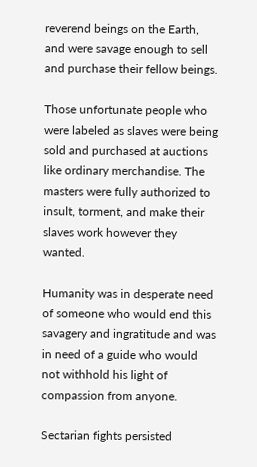reverend beings on the Earth, and were savage enough to sell and purchase their fellow beings.

Those unfortunate people who were labeled as slaves were being sold and purchased at auctions like ordinary merchandise. The masters were fully authorized to insult, torment, and make their slaves work however they wanted.

Humanity was in desperate need of someone who would end this savagery and ingratitude and was in need of a guide who would not withhold his light of compassion from anyone.

Sectarian fights persisted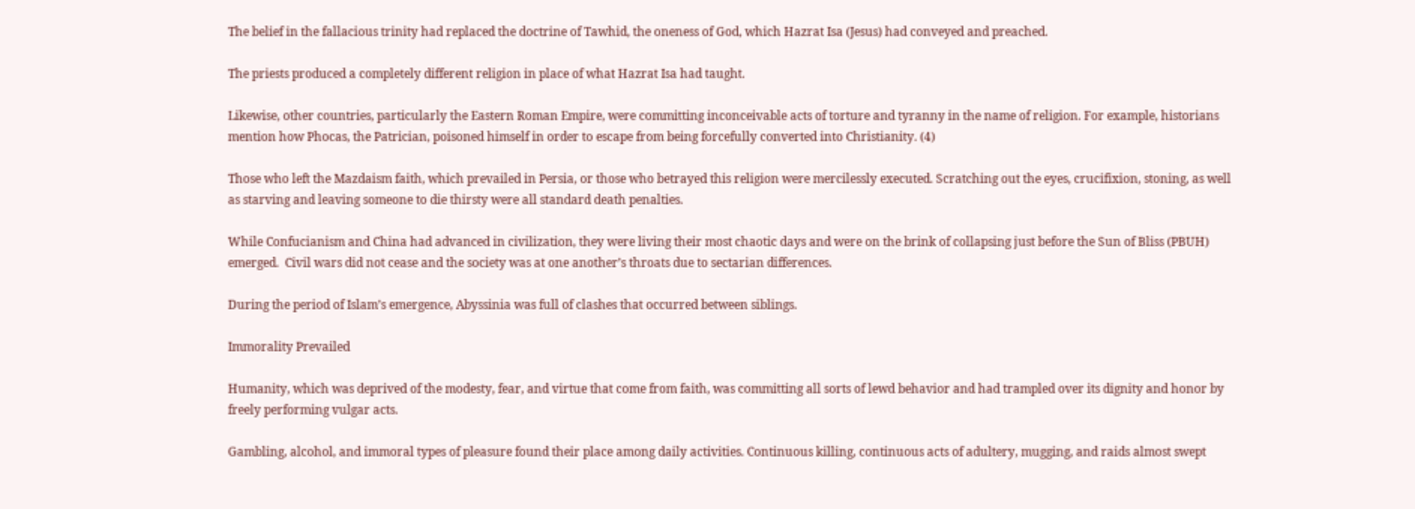The belief in the fallacious trinity had replaced the doctrine of Tawhid, the oneness of God, which Hazrat Isa (Jesus) had conveyed and preached.

The priests produced a completely different religion in place of what Hazrat Isa had taught.

Likewise, other countries, particularly the Eastern Roman Empire, were committing inconceivable acts of torture and tyranny in the name of religion. For example, historians mention how Phocas, the Patrician, poisoned himself in order to escape from being forcefully converted into Christianity. (4)

Those who left the Mazdaism faith, which prevailed in Persia, or those who betrayed this religion were mercilessly executed. Scratching out the eyes, crucifixion, stoning, as well as starving and leaving someone to die thirsty were all standard death penalties.

While Confucianism and China had advanced in civilization, they were living their most chaotic days and were on the brink of collapsing just before the Sun of Bliss (PBUH) emerged.  Civil wars did not cease and the society was at one another’s throats due to sectarian differences.

During the period of Islam’s emergence, Abyssinia was full of clashes that occurred between siblings.

Immorality Prevailed

Humanity, which was deprived of the modesty, fear, and virtue that come from faith, was committing all sorts of lewd behavior and had trampled over its dignity and honor by freely performing vulgar acts.

Gambling, alcohol, and immoral types of pleasure found their place among daily activities. Continuous killing, continuous acts of adultery, mugging, and raids almost swept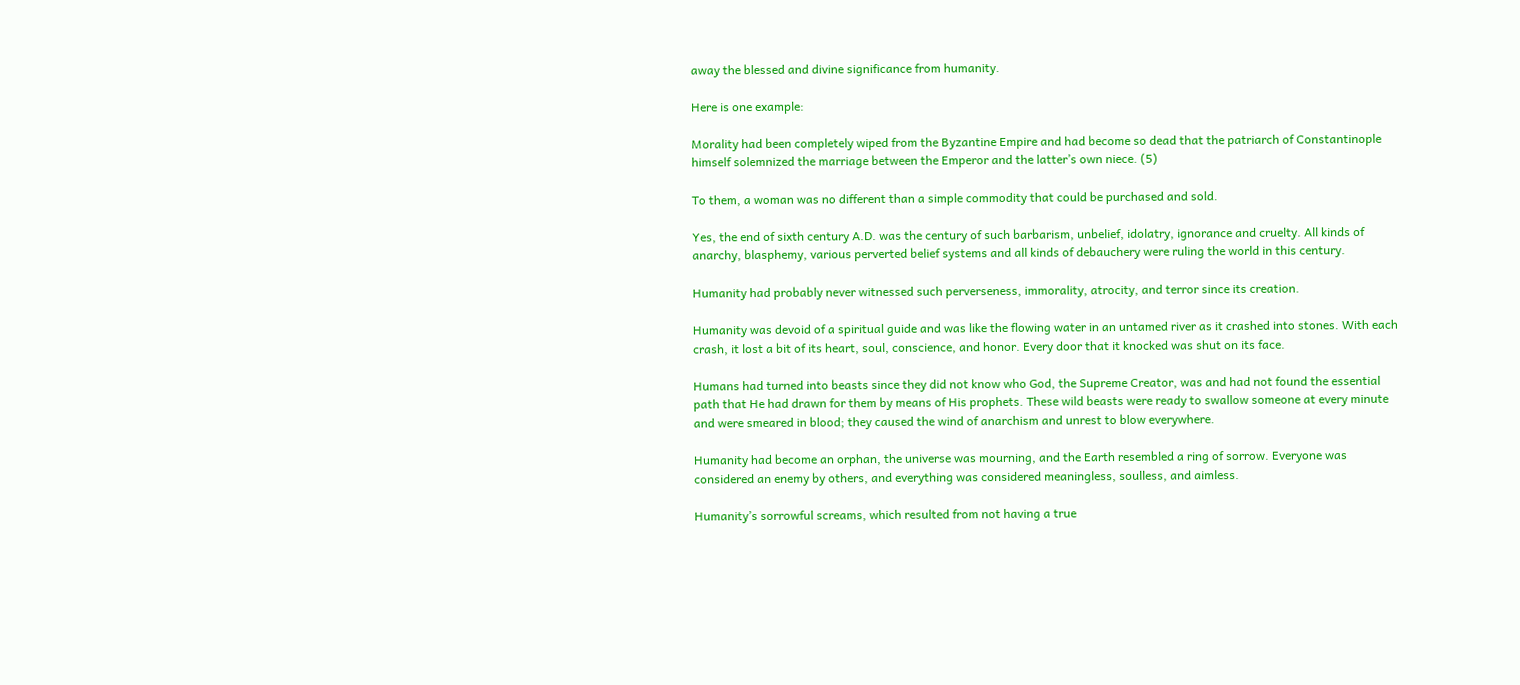away the blessed and divine significance from humanity.

Here is one example:

Morality had been completely wiped from the Byzantine Empire and had become so dead that the patriarch of Constantinople himself solemnized the marriage between the Emperor and the latter’s own niece. (5)

To them, a woman was no different than a simple commodity that could be purchased and sold.

Yes, the end of sixth century A.D. was the century of such barbarism, unbelief, idolatry, ignorance and cruelty. All kinds of anarchy, blasphemy, various perverted belief systems and all kinds of debauchery were ruling the world in this century.

Humanity had probably never witnessed such perverseness, immorality, atrocity, and terror since its creation.

Humanity was devoid of a spiritual guide and was like the flowing water in an untamed river as it crashed into stones. With each crash, it lost a bit of its heart, soul, conscience, and honor. Every door that it knocked was shut on its face.

Humans had turned into beasts since they did not know who God, the Supreme Creator, was and had not found the essential path that He had drawn for them by means of His prophets. These wild beasts were ready to swallow someone at every minute and were smeared in blood; they caused the wind of anarchism and unrest to blow everywhere.

Humanity had become an orphan, the universe was mourning, and the Earth resembled a ring of sorrow. Everyone was considered an enemy by others, and everything was considered meaningless, soulless, and aimless.

Humanity’s sorrowful screams, which resulted from not having a true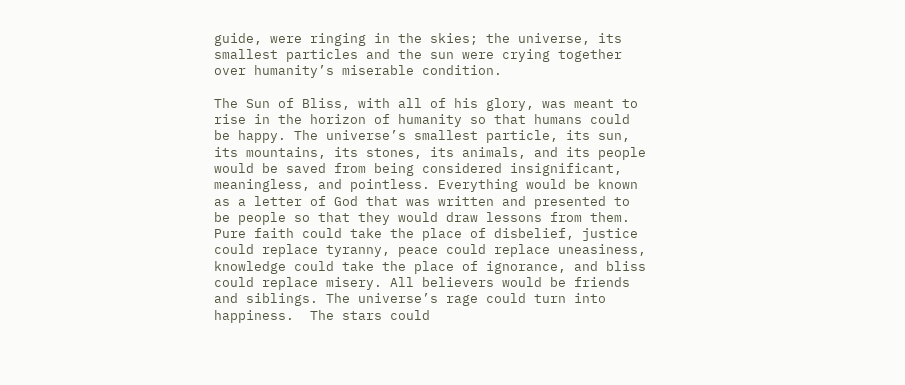guide, were ringing in the skies; the universe, its smallest particles and the sun were crying together over humanity’s miserable condition.

The Sun of Bliss, with all of his glory, was meant to rise in the horizon of humanity so that humans could be happy. The universe’s smallest particle, its sun, its mountains, its stones, its animals, and its people would be saved from being considered insignificant, meaningless, and pointless. Everything would be known as a letter of God that was written and presented to be people so that they would draw lessons from them.  Pure faith could take the place of disbelief, justice could replace tyranny, peace could replace uneasiness, knowledge could take the place of ignorance, and bliss could replace misery. All believers would be friends and siblings. The universe’s rage could turn into happiness.  The stars could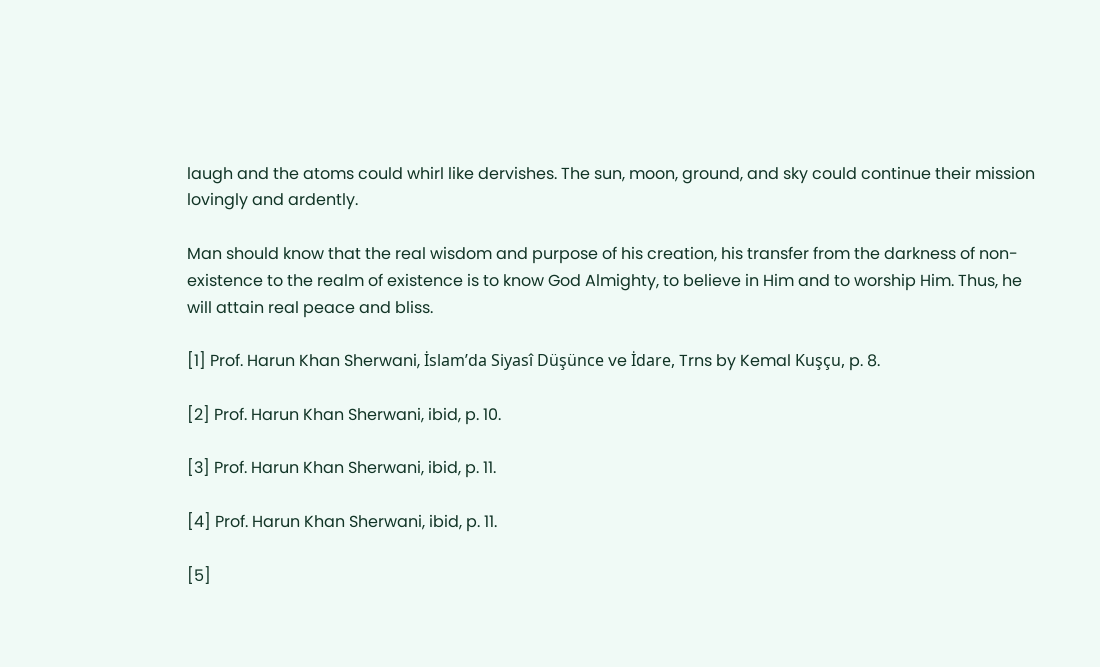laugh and the atoms could whirl like dervishes. The sun, moon, ground, and sky could continue their mission lovingly and ardently.

Man should know that the real wisdom and purpose of his creation, his transfer from the darkness of non-existence to the realm of existence is to know God Almighty, to believe in Him and to worship Him. Thus, he will attain real peace and bliss.

[1] Prof. Harun Khan Sherwani, İslam’da Siyasî Düşünce ve İdare, Trns by Kemal Kuşçu, p. 8.

[2] Prof. Harun Khan Sherwani, ibid, p. 10.

[3] Prof. Harun Khan Sherwani, ibid, p. 11.

[4] Prof. Harun Khan Sherwani, ibid, p. 11.

[5]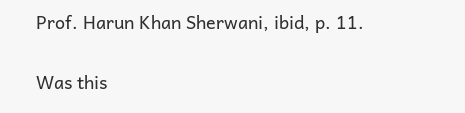Prof. Harun Khan Sherwani, ibid, p. 11.

Was this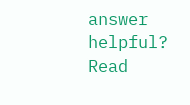answer helpful?
Read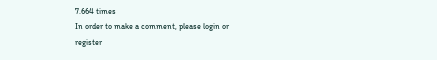7.664 times
In order to make a comment, please login or register